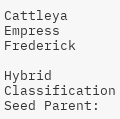Cattleya Empress Frederick

Hybrid Classification
Seed Parent: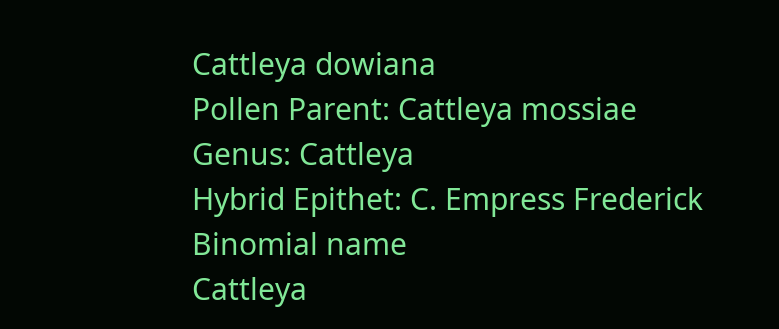Cattleya dowiana
Pollen Parent: Cattleya mossiae
Genus: Cattleya
Hybrid Epithet: C. Empress Frederick
Binomial name
Cattleya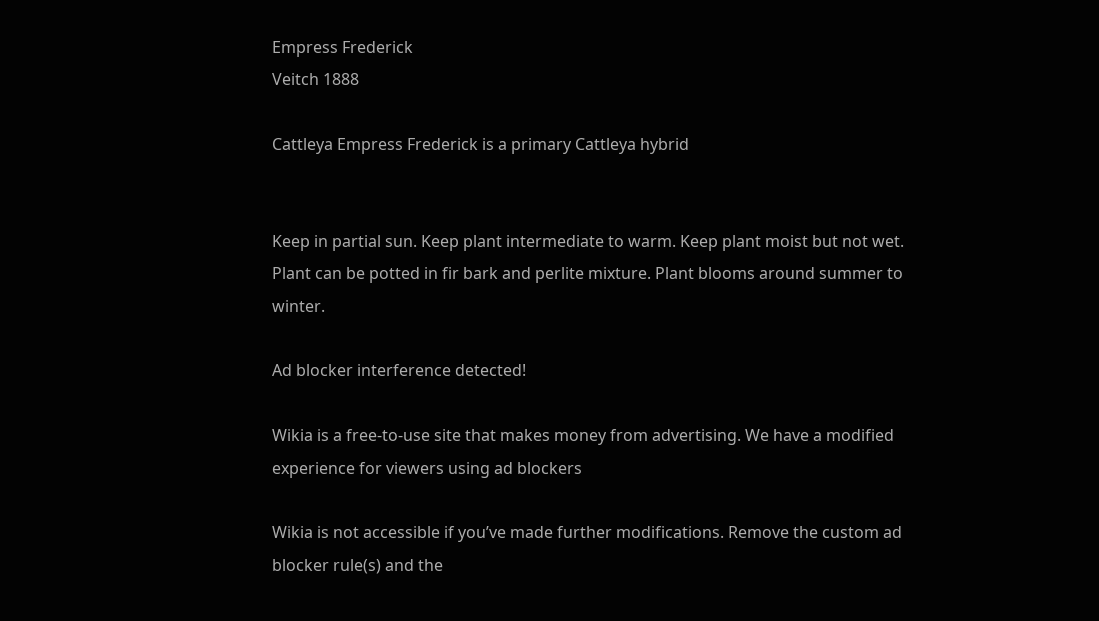Empress Frederick
Veitch 1888

Cattleya Empress Frederick is a primary Cattleya hybrid


Keep in partial sun. Keep plant intermediate to warm. Keep plant moist but not wet. Plant can be potted in fir bark and perlite mixture. Plant blooms around summer to winter.

Ad blocker interference detected!

Wikia is a free-to-use site that makes money from advertising. We have a modified experience for viewers using ad blockers

Wikia is not accessible if you’ve made further modifications. Remove the custom ad blocker rule(s) and the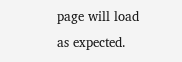page will load as expected.